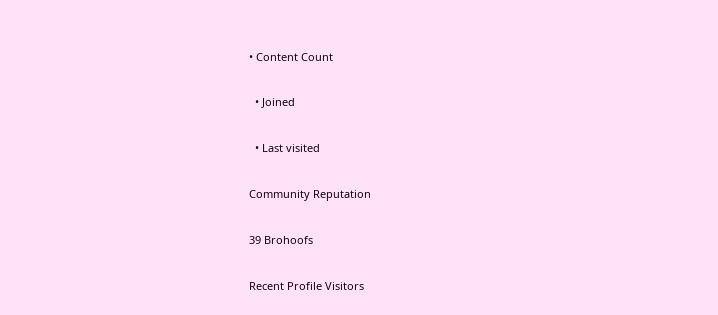• Content Count

  • Joined

  • Last visited

Community Reputation

39 Brohoofs

Recent Profile Visitors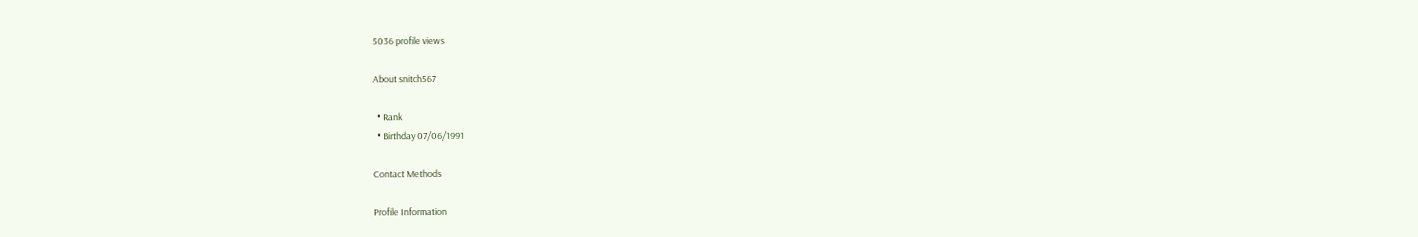5036 profile views

About snitch567

  • Rank
  • Birthday 07/06/1991

Contact Methods

Profile Information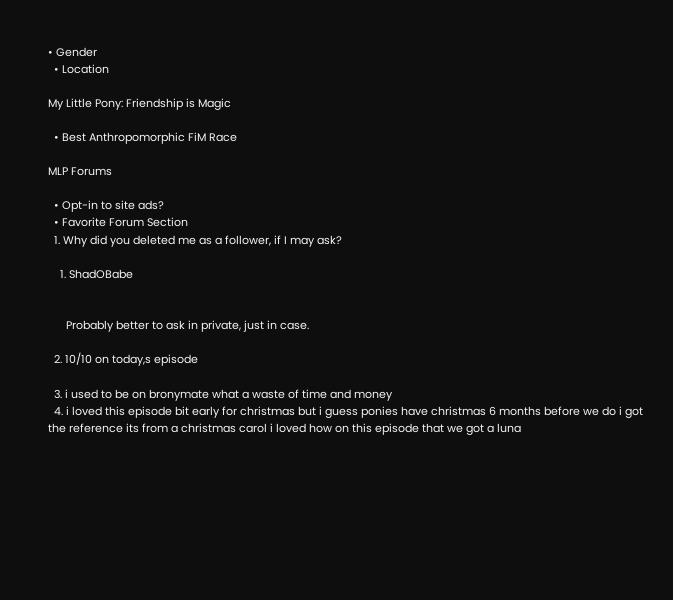• Gender
  • Location

My Little Pony: Friendship is Magic

  • Best Anthropomorphic FiM Race

MLP Forums

  • Opt-in to site ads?
  • Favorite Forum Section
  1. Why did you deleted me as a follower, if I may ask?

    1. ShadOBabe


      Probably better to ask in private, just in case.

  2. 10/10 on today,s episode

  3. i used to be on bronymate what a waste of time and money
  4. i loved this episode bit early for christmas but i guess ponies have christmas 6 months before we do i got the reference its from a christmas carol i loved how on this episode that we got a luna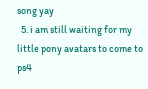song yay
  5. i am still waiting for my little pony avatars to come to ps4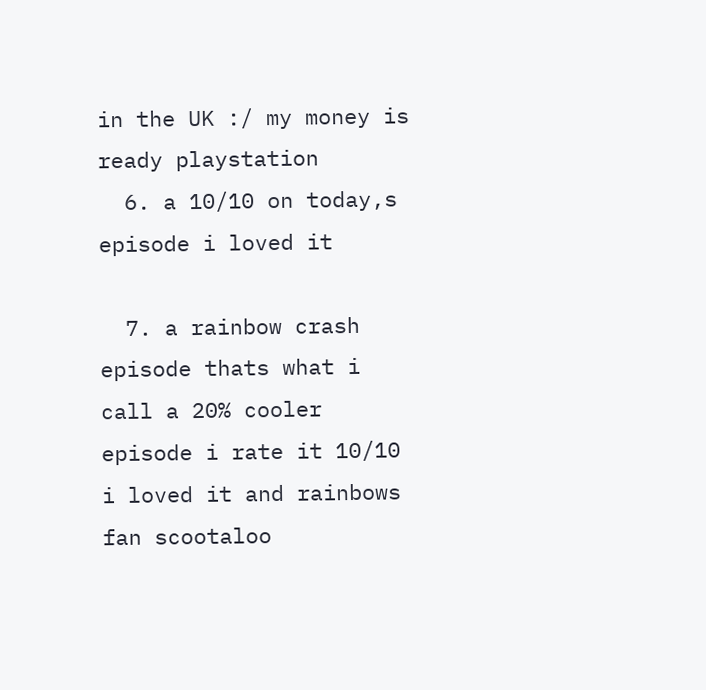in the UK :/ my money is ready playstation
  6. a 10/10 on today,s episode i loved it

  7. a rainbow crash episode thats what i call a 20% cooler episode i rate it 10/10 i loved it and rainbows fan scootaloo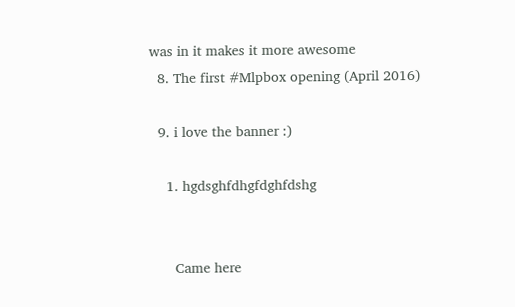was in it makes it more awesome
  8. The first #Mlpbox opening (April 2016)

  9. i love the banner :)

    1. hgdsghfdhgfdghfdshg


      Came here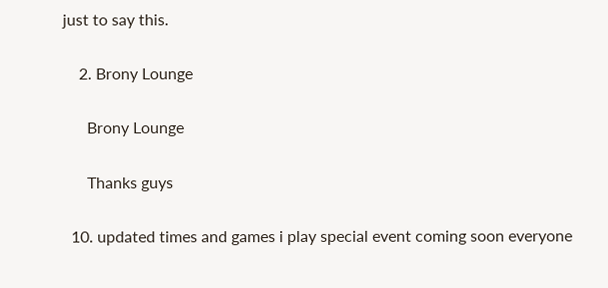just to say this.

    2. Brony Lounge

      Brony Lounge

      Thanks guys

  10. updated times and games i play special event coming soon everyone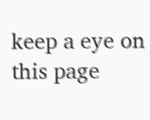keep a eye on this page